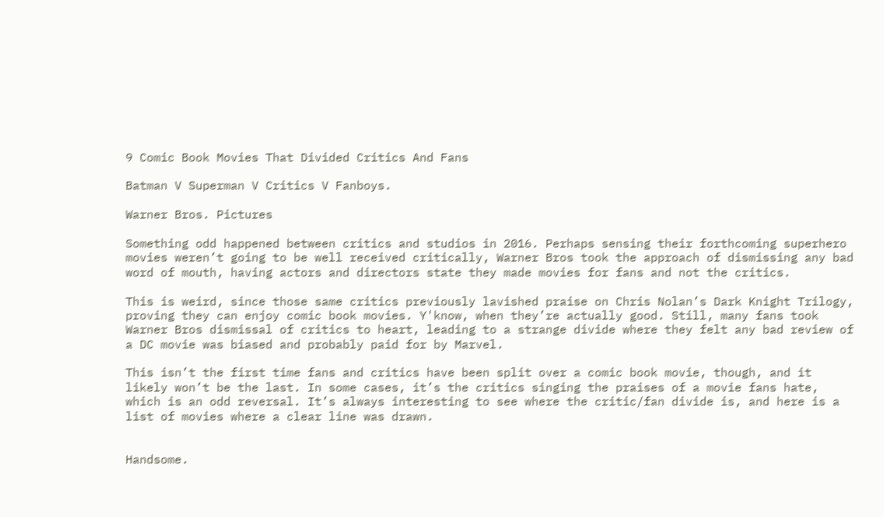9 Comic Book Movies That Divided Critics And Fans

Batman V Superman V Critics V Fanboys.

Warner Bros. Pictures

Something odd happened between critics and studios in 2016. Perhaps sensing their forthcoming superhero movies weren’t going to be well received critically, Warner Bros took the approach of dismissing any bad word of mouth, having actors and directors state they made movies for fans and not the critics.

This is weird, since those same critics previously lavished praise on Chris Nolan’s Dark Knight Trilogy, proving they can enjoy comic book movies. Y'know, when they’re actually good. Still, many fans took Warner Bros dismissal of critics to heart, leading to a strange divide where they felt any bad review of a DC movie was biased and probably paid for by Marvel.

This isn’t the first time fans and critics have been split over a comic book movie, though, and it likely won’t be the last. In some cases, it’s the critics singing the praises of a movie fans hate, which is an odd reversal. It’s always interesting to see where the critic/fan divide is, and here is a list of movies where a clear line was drawn.


Handsome.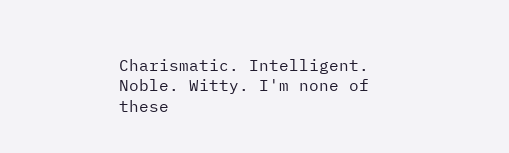Charismatic. Intelligent. Noble. Witty. I'm none of these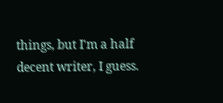things, but I'm a half decent writer, I guess.